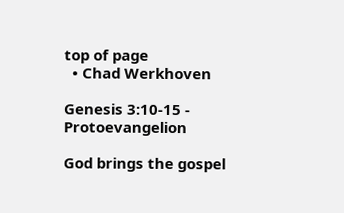top of page
  • Chad Werkhoven

Genesis 3:10-15 - Protoevangelion

God brings the gospel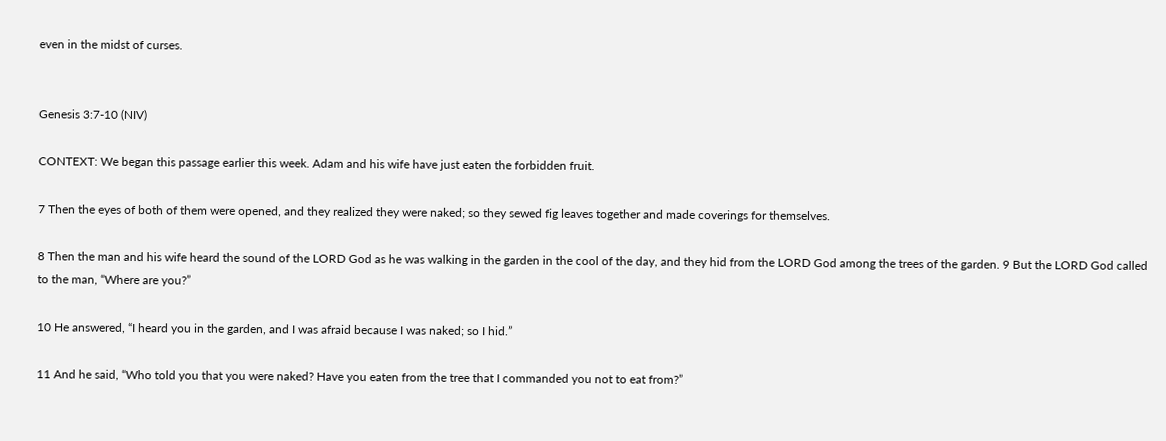even in the midst of curses.


Genesis 3:7-10 (NIV)

CONTEXT: We began this passage earlier this week. Adam and his wife have just eaten the forbidden fruit.

7 Then the eyes of both of them were opened, and they realized they were naked; so they sewed fig leaves together and made coverings for themselves.

8 Then the man and his wife heard the sound of the LORD God as he was walking in the garden in the cool of the day, and they hid from the LORD God among the trees of the garden. 9 But the LORD God called to the man, “Where are you?”

10 He answered, “I heard you in the garden, and I was afraid because I was naked; so I hid.”

11 And he said, “Who told you that you were naked? Have you eaten from the tree that I commanded you not to eat from?”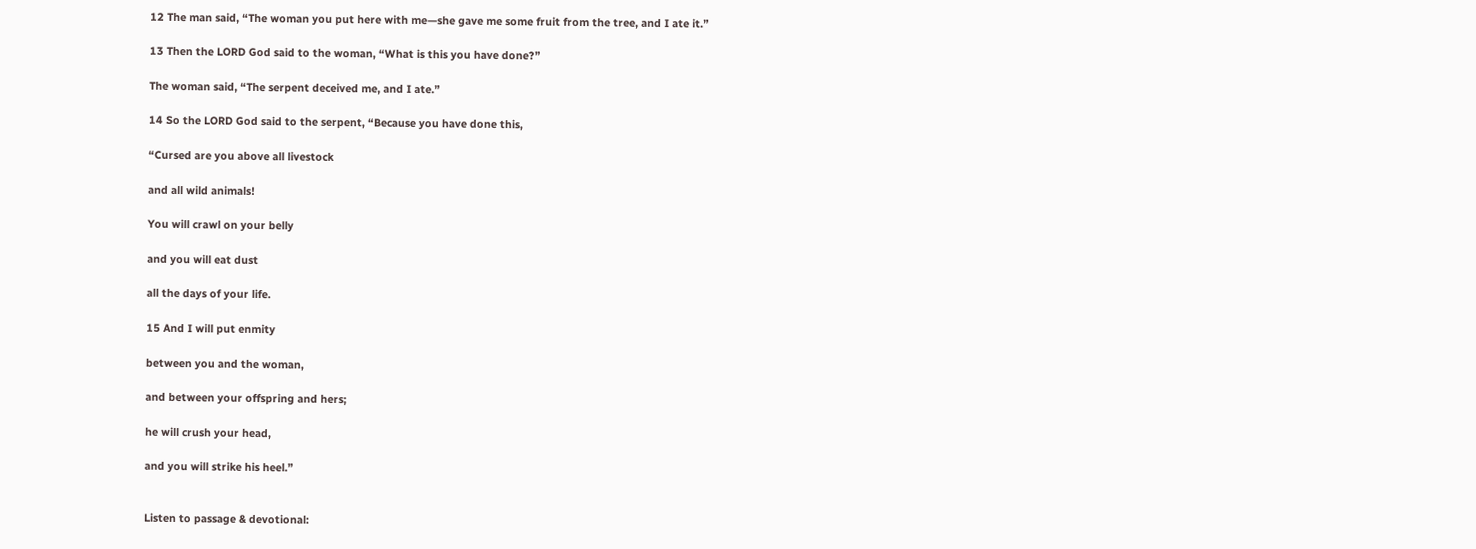12 The man said, “The woman you put here with me—she gave me some fruit from the tree, and I ate it.”

13 Then the LORD God said to the woman, “What is this you have done?”

The woman said, “The serpent deceived me, and I ate.”

14 So the LORD God said to the serpent, “Because you have done this,

“Cursed are you above all livestock

and all wild animals!

You will crawl on your belly

and you will eat dust

all the days of your life.

15 And I will put enmity

between you and the woman,

and between your offspring and hers;

he will crush your head,

and you will strike his heel.”


Listen to passage & devotional: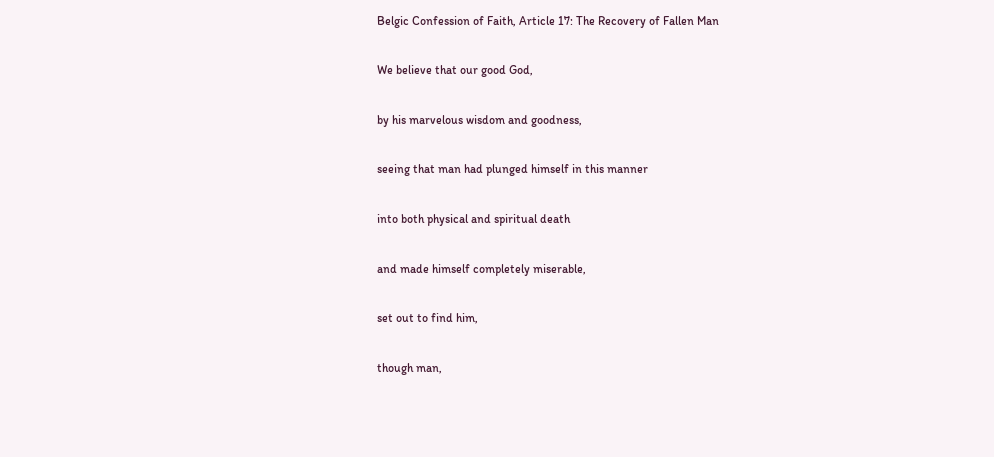Belgic Confession of Faith, Article 17: The Recovery of Fallen Man

We believe that our good God,

by his marvelous wisdom and goodness,

seeing that man had plunged himself in this manner

into both physical and spiritual death

and made himself completely miserable,

set out to find him,

though man,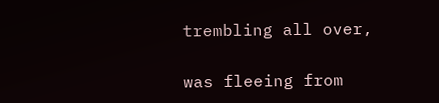trembling all over,

was fleeing from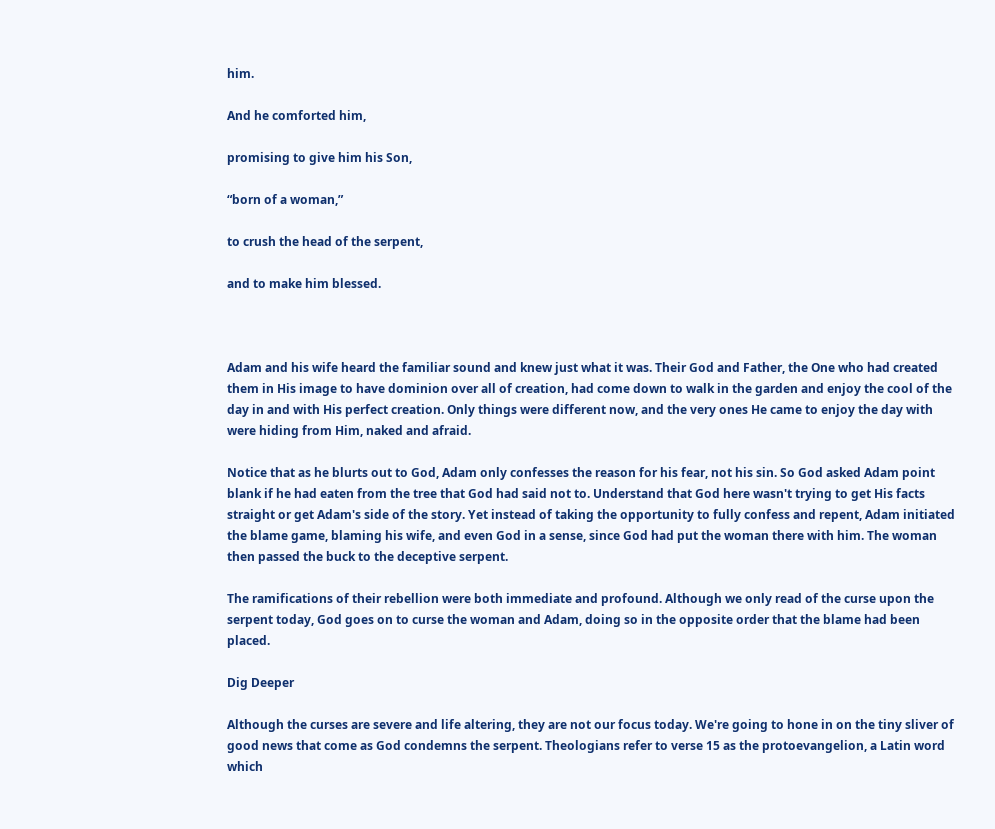him.

And he comforted him,

promising to give him his Son,

“born of a woman,”

to crush the head of the serpent,

and to make him blessed.



Adam and his wife heard the familiar sound and knew just what it was. Their God and Father, the One who had created them in His image to have dominion over all of creation, had come down to walk in the garden and enjoy the cool of the day in and with His perfect creation. Only things were different now, and the very ones He came to enjoy the day with were hiding from Him, naked and afraid.

Notice that as he blurts out to God, Adam only confesses the reason for his fear, not his sin. So God asked Adam point blank if he had eaten from the tree that God had said not to. Understand that God here wasn't trying to get His facts straight or get Adam's side of the story. Yet instead of taking the opportunity to fully confess and repent, Adam initiated the blame game, blaming his wife, and even God in a sense, since God had put the woman there with him. The woman then passed the buck to the deceptive serpent.

The ramifications of their rebellion were both immediate and profound. Although we only read of the curse upon the serpent today, God goes on to curse the woman and Adam, doing so in the opposite order that the blame had been placed.

Dig Deeper

Although the curses are severe and life altering, they are not our focus today. We're going to hone in on the tiny sliver of good news that come as God condemns the serpent. Theologians refer to verse 15 as the protoevangelion, a Latin word which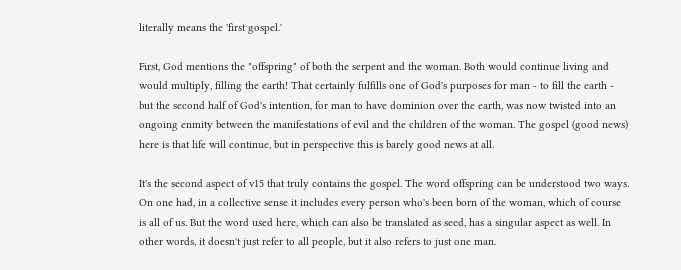literally means the 'first gospel.'

First, God mentions the "offspring" of both the serpent and the woman. Both would continue living and would multiply, filling the earth! That certainly fulfills one of God's purposes for man - to fill the earth - but the second half of God's intention, for man to have dominion over the earth, was now twisted into an ongoing enmity between the manifestations of evil and the children of the woman. The gospel (good news) here is that life will continue, but in perspective this is barely good news at all.

It's the second aspect of v15 that truly contains the gospel. The word offspring can be understood two ways. On one had, in a collective sense it includes every person who's been born of the woman, which of course is all of us. But the word used here, which can also be translated as seed, has a singular aspect as well. In other words, it doesn't just refer to all people, but it also refers to just one man.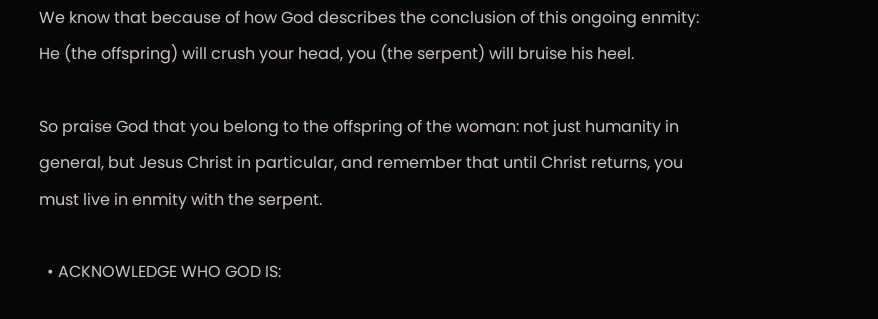We know that because of how God describes the conclusion of this ongoing enmity: He (the offspring) will crush your head, you (the serpent) will bruise his heel.

So praise God that you belong to the offspring of the woman: not just humanity in general, but Jesus Christ in particular, and remember that until Christ returns, you must live in enmity with the serpent.

  • ACKNOWLEDGE WHO GOD IS: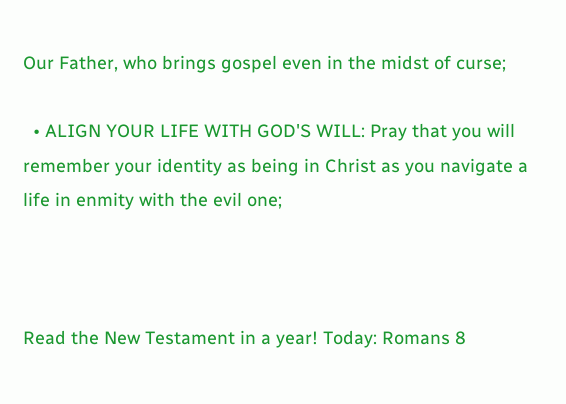Our Father, who brings gospel even in the midst of curse;

  • ALIGN YOUR LIFE WITH GOD'S WILL: Pray that you will remember your identity as being in Christ as you navigate a life in enmity with the evil one;



Read the New Testament in a year! Today: Romans 8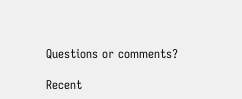Questions or comments?

Recent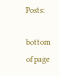Posts:

bottom of page